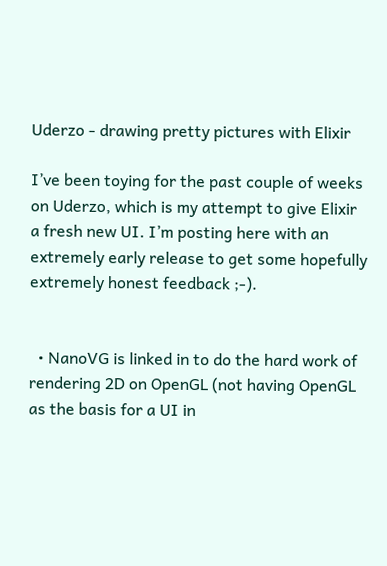Uderzo - drawing pretty pictures with Elixir

I’ve been toying for the past couple of weeks on Uderzo, which is my attempt to give Elixir a fresh new UI. I’m posting here with an extremely early release to get some hopefully extremely honest feedback ;-).


  • NanoVG is linked in to do the hard work of rendering 2D on OpenGL (not having OpenGL as the basis for a UI in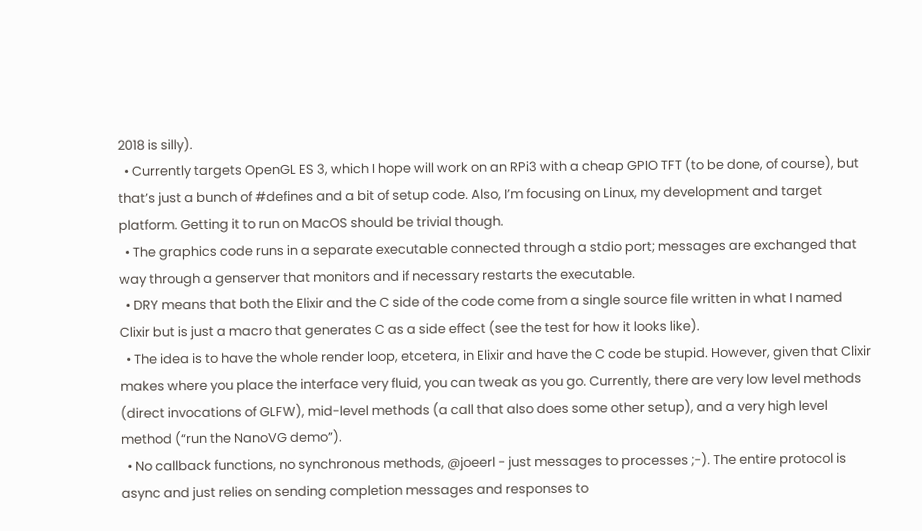2018 is silly).
  • Currently targets OpenGL ES 3, which I hope will work on an RPi3 with a cheap GPIO TFT (to be done, of course), but that’s just a bunch of #defines and a bit of setup code. Also, I’m focusing on Linux, my development and target platform. Getting it to run on MacOS should be trivial though.
  • The graphics code runs in a separate executable connected through a stdio port; messages are exchanged that way through a genserver that monitors and if necessary restarts the executable.
  • DRY means that both the Elixir and the C side of the code come from a single source file written in what I named Clixir but is just a macro that generates C as a side effect (see the test for how it looks like).
  • The idea is to have the whole render loop, etcetera, in Elixir and have the C code be stupid. However, given that Clixir makes where you place the interface very fluid, you can tweak as you go. Currently, there are very low level methods (direct invocations of GLFW), mid-level methods (a call that also does some other setup), and a very high level method (“run the NanoVG demo”).
  • No callback functions, no synchronous methods, @joeerl - just messages to processes ;-). The entire protocol is async and just relies on sending completion messages and responses to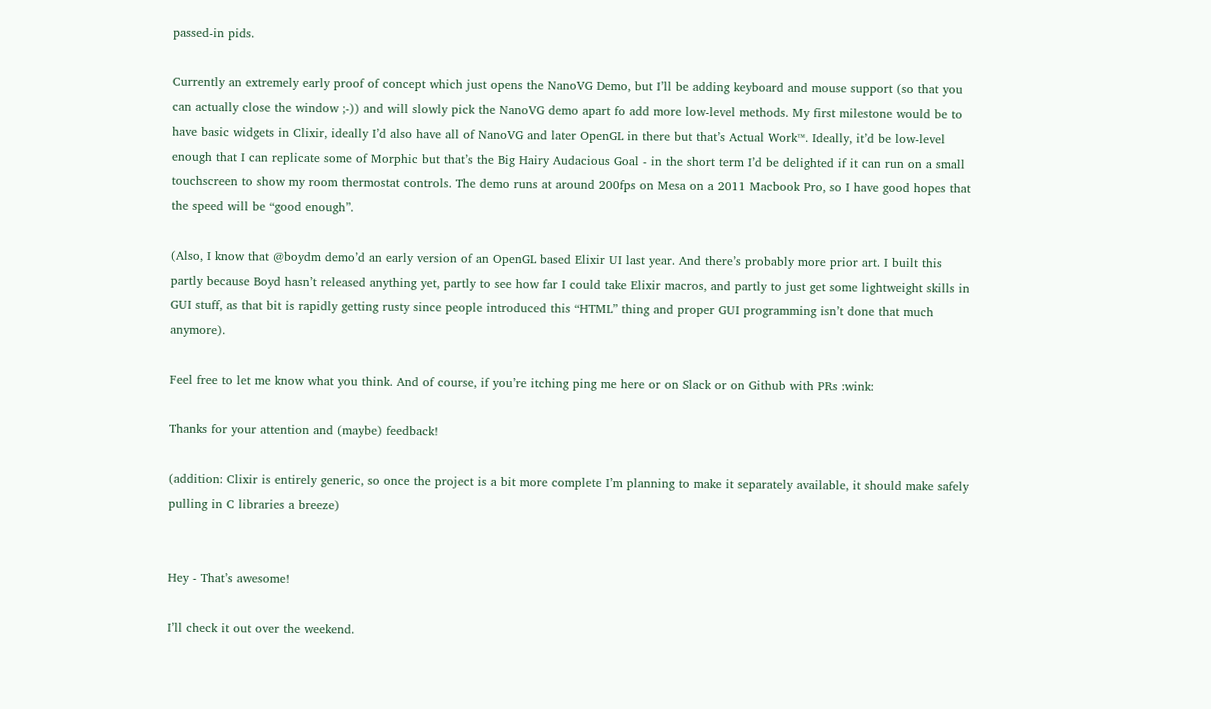passed-in pids.

Currently an extremely early proof of concept which just opens the NanoVG Demo, but I’ll be adding keyboard and mouse support (so that you can actually close the window ;-)) and will slowly pick the NanoVG demo apart fo add more low-level methods. My first milestone would be to have basic widgets in Clixir, ideally I’d also have all of NanoVG and later OpenGL in there but that’s Actual Work™. Ideally, it’d be low-level enough that I can replicate some of Morphic but that’s the Big Hairy Audacious Goal - in the short term I’d be delighted if it can run on a small touchscreen to show my room thermostat controls. The demo runs at around 200fps on Mesa on a 2011 Macbook Pro, so I have good hopes that the speed will be “good enough”.

(Also, I know that @boydm demo’d an early version of an OpenGL based Elixir UI last year. And there’s probably more prior art. I built this partly because Boyd hasn’t released anything yet, partly to see how far I could take Elixir macros, and partly to just get some lightweight skills in GUI stuff, as that bit is rapidly getting rusty since people introduced this “HTML” thing and proper GUI programming isn’t done that much anymore).

Feel free to let me know what you think. And of course, if you’re itching ping me here or on Slack or on Github with PRs :wink:

Thanks for your attention and (maybe) feedback!

(addition: Clixir is entirely generic, so once the project is a bit more complete I’m planning to make it separately available, it should make safely pulling in C libraries a breeze)


Hey - That’s awesome!

I’ll check it out over the weekend.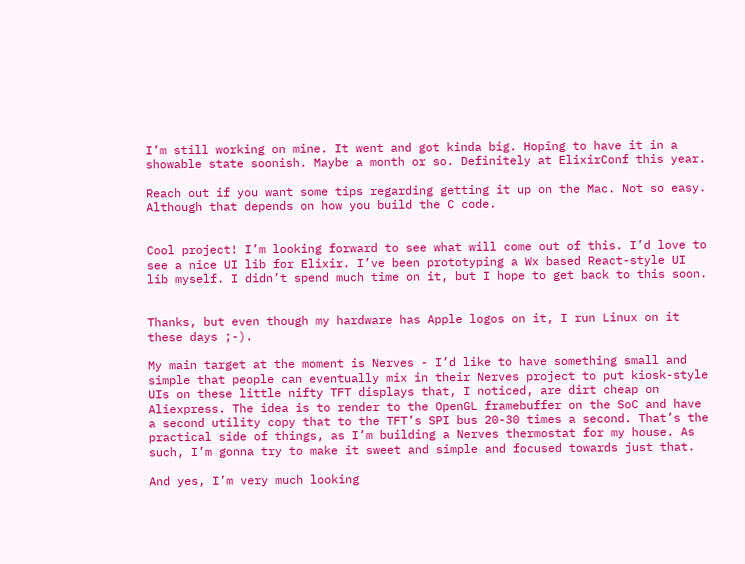I’m still working on mine. It went and got kinda big. Hoping to have it in a showable state soonish. Maybe a month or so. Definitely at ElixirConf this year.

Reach out if you want some tips regarding getting it up on the Mac. Not so easy. Although that depends on how you build the C code.


Cool project! I’m looking forward to see what will come out of this. I’d love to see a nice UI lib for Elixir. I’ve been prototyping a Wx based React-style UI lib myself. I didn’t spend much time on it, but I hope to get back to this soon.


Thanks, but even though my hardware has Apple logos on it, I run Linux on it these days ;-).

My main target at the moment is Nerves - I’d like to have something small and simple that people can eventually mix in their Nerves project to put kiosk-style UIs on these little nifty TFT displays that, I noticed, are dirt cheap on Aliexpress. The idea is to render to the OpenGL framebuffer on the SoC and have a second utility copy that to the TFT’s SPI bus 20-30 times a second. That’s the practical side of things, as I’m building a Nerves thermostat for my house. As such, I’m gonna try to make it sweet and simple and focused towards just that.

And yes, I’m very much looking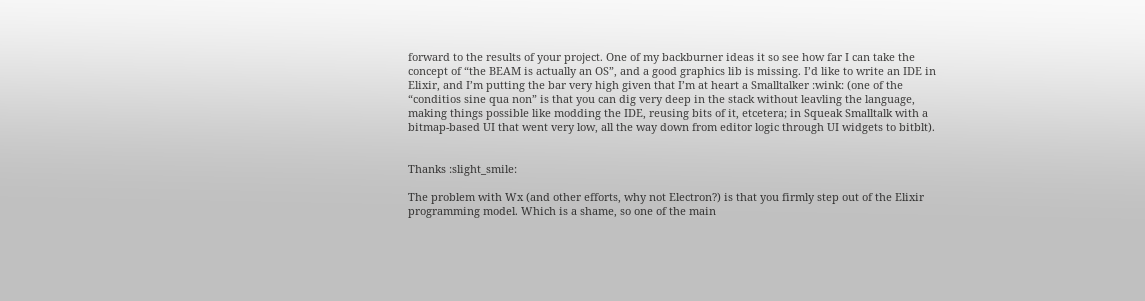forward to the results of your project. One of my backburner ideas it so see how far I can take the concept of “the BEAM is actually an OS”, and a good graphics lib is missing. I’d like to write an IDE in Elixir, and I’m putting the bar very high given that I’m at heart a Smalltalker :wink: (one of the “conditios sine qua non” is that you can dig very deep in the stack without leavling the language, making things possible like modding the IDE, reusing bits of it, etcetera; in Squeak Smalltalk with a bitmap-based UI that went very low, all the way down from editor logic through UI widgets to bitblt).


Thanks :slight_smile:

The problem with Wx (and other efforts, why not Electron?) is that you firmly step out of the Elixir programming model. Which is a shame, so one of the main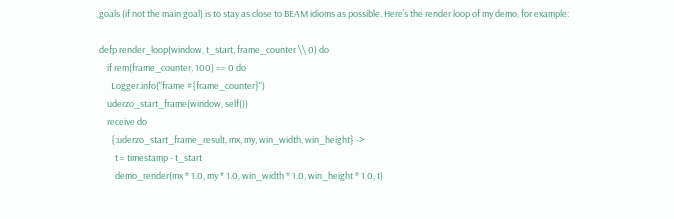goals (if not the main goal) is to stay as close to BEAM idioms as possible. Here’s the render loop of my demo, for example:

defp render_loop(window, t_start, frame_counter \\ 0) do
    if rem(frame_counter, 100) == 0 do
      Logger.info("frame #{frame_counter}")
    uderzo_start_frame(window, self())
    receive do
      {:uderzo_start_frame_result, mx, my, win_width, win_height} ->
        t = timestamp - t_start
        demo_render(mx * 1.0, my * 1.0, win_width * 1.0, win_height * 1.0, t)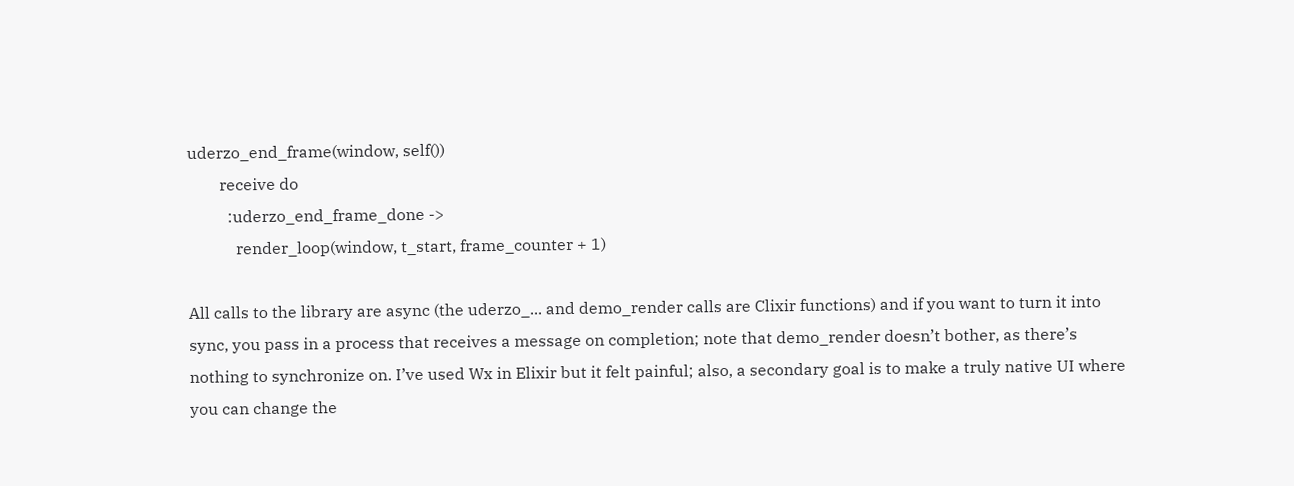uderzo_end_frame(window, self())
        receive do
          :uderzo_end_frame_done ->
            render_loop(window, t_start, frame_counter + 1)

All calls to the library are async (the uderzo_... and demo_render calls are Clixir functions) and if you want to turn it into sync, you pass in a process that receives a message on completion; note that demo_render doesn’t bother, as there’s nothing to synchronize on. I’ve used Wx in Elixir but it felt painful; also, a secondary goal is to make a truly native UI where you can change the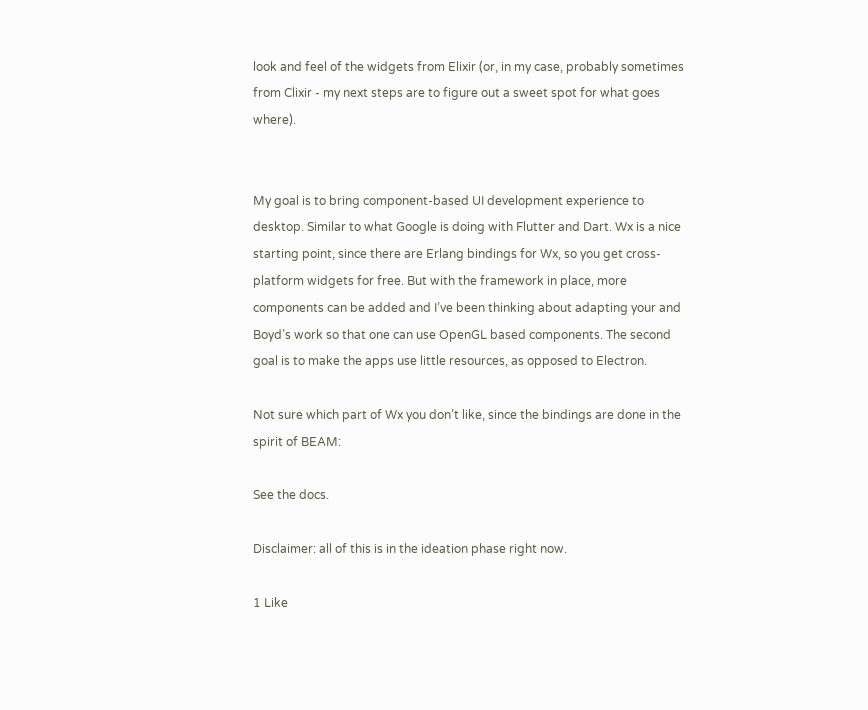look and feel of the widgets from Elixir (or, in my case, probably sometimes from Clixir - my next steps are to figure out a sweet spot for what goes where).


My goal is to bring component-based UI development experience to desktop. Similar to what Google is doing with Flutter and Dart. Wx is a nice starting point, since there are Erlang bindings for Wx, so you get cross-platform widgets for free. But with the framework in place, more components can be added and I’ve been thinking about adapting your and Boyd’s work so that one can use OpenGL based components. The second goal is to make the apps use little resources, as opposed to Electron.

Not sure which part of Wx you don’t like, since the bindings are done in the spirit of BEAM:

See the docs.

Disclaimer: all of this is in the ideation phase right now.

1 Like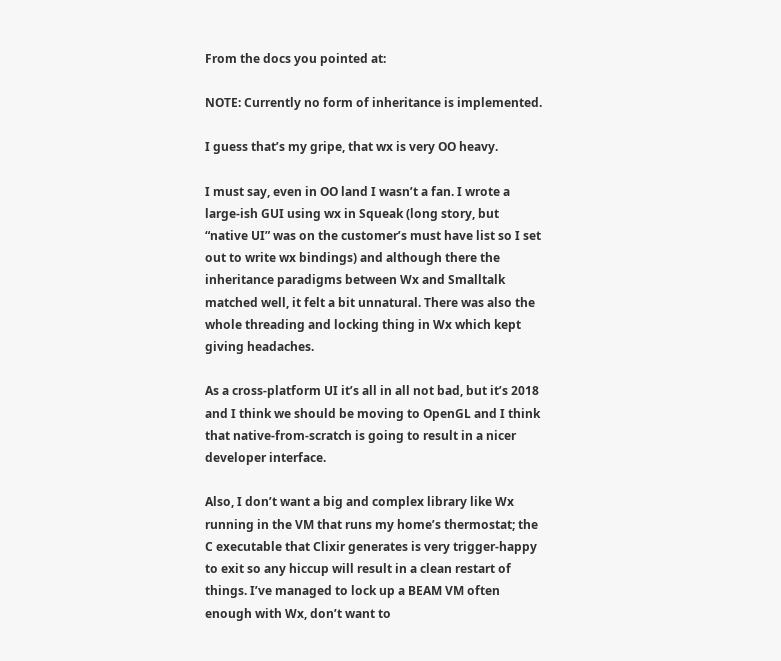From the docs you pointed at:

NOTE: Currently no form of inheritance is implemented.

I guess that’s my gripe, that wx is very OO heavy.

I must say, even in OO land I wasn’t a fan. I wrote a large-ish GUI using wx in Squeak (long story, but “native UI” was on the customer’s must have list so I set out to write wx bindings) and although there the inheritance paradigms between Wx and Smalltalk matched well, it felt a bit unnatural. There was also the whole threading and locking thing in Wx which kept giving headaches.

As a cross-platform UI it’s all in all not bad, but it’s 2018 and I think we should be moving to OpenGL and I think that native-from-scratch is going to result in a nicer developer interface.

Also, I don’t want a big and complex library like Wx running in the VM that runs my home’s thermostat; the C executable that Clixir generates is very trigger-happy to exit so any hiccup will result in a clean restart of things. I’ve managed to lock up a BEAM VM often enough with Wx, don’t want to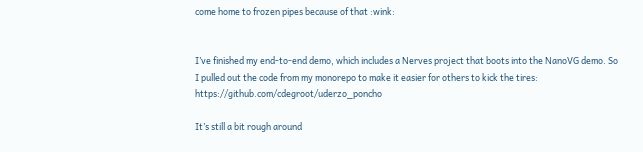come home to frozen pipes because of that :wink:


I’ve finished my end-to-end demo, which includes a Nerves project that boots into the NanoVG demo. So I pulled out the code from my monorepo to make it easier for others to kick the tires: https://github.com/cdegroot/uderzo_poncho

It’s still a bit rough around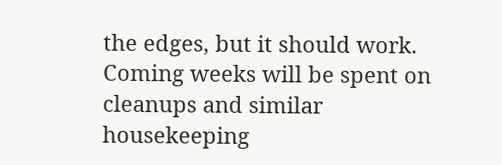the edges, but it should work. Coming weeks will be spent on cleanups and similar housekeeping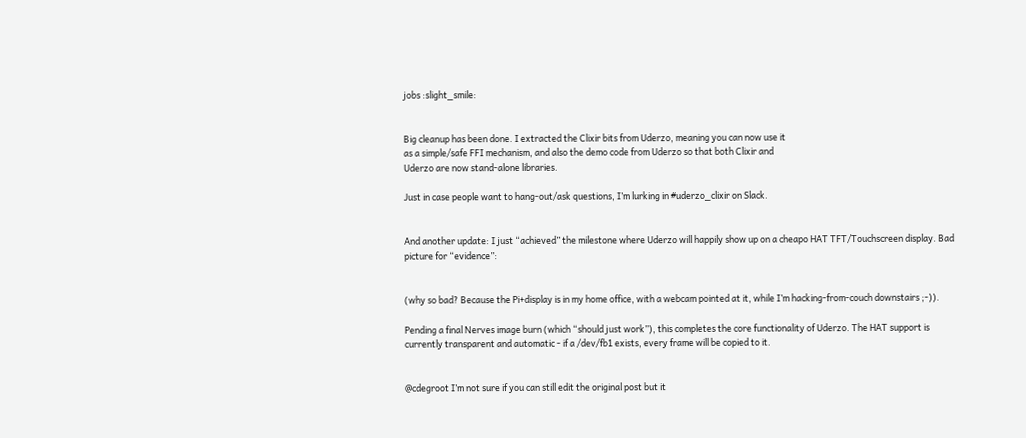jobs :slight_smile:


Big cleanup has been done. I extracted the Clixir bits from Uderzo, meaning you can now use it
as a simple/safe FFI mechanism, and also the demo code from Uderzo so that both Clixir and
Uderzo are now stand-alone libraries.

Just in case people want to hang-out/ask questions, I’m lurking in #uderzo_clixir on Slack.


And another update: I just “achieved” the milestone where Uderzo will happily show up on a cheapo HAT TFT/Touchscreen display. Bad picture for “evidence”:


(why so bad? Because the Pi+display is in my home office, with a webcam pointed at it, while I’m hacking-from-couch downstairs ;-)).

Pending a final Nerves image burn (which “should just work”), this completes the core functionality of Uderzo. The HAT support is currently transparent and automatic - if a /dev/fb1 exists, every frame will be copied to it.


@cdegroot I’m not sure if you can still edit the original post but it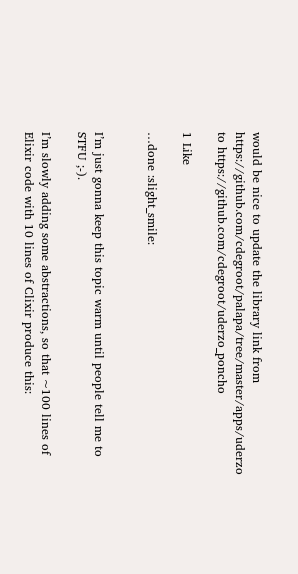would be nice to update the library link from https://github.com/cdegroot/palapa/tree/master/apps/uderzo to https://github.com/cdegroot/uderzo_poncho

1 Like

…done :slight_smile:


I’m just gonna keep this topic warm until people tell me to STFU ;-).

I’m slowly adding some abstractions, so that ~100 lines of Elixir code with 10 lines of Clixir produce this: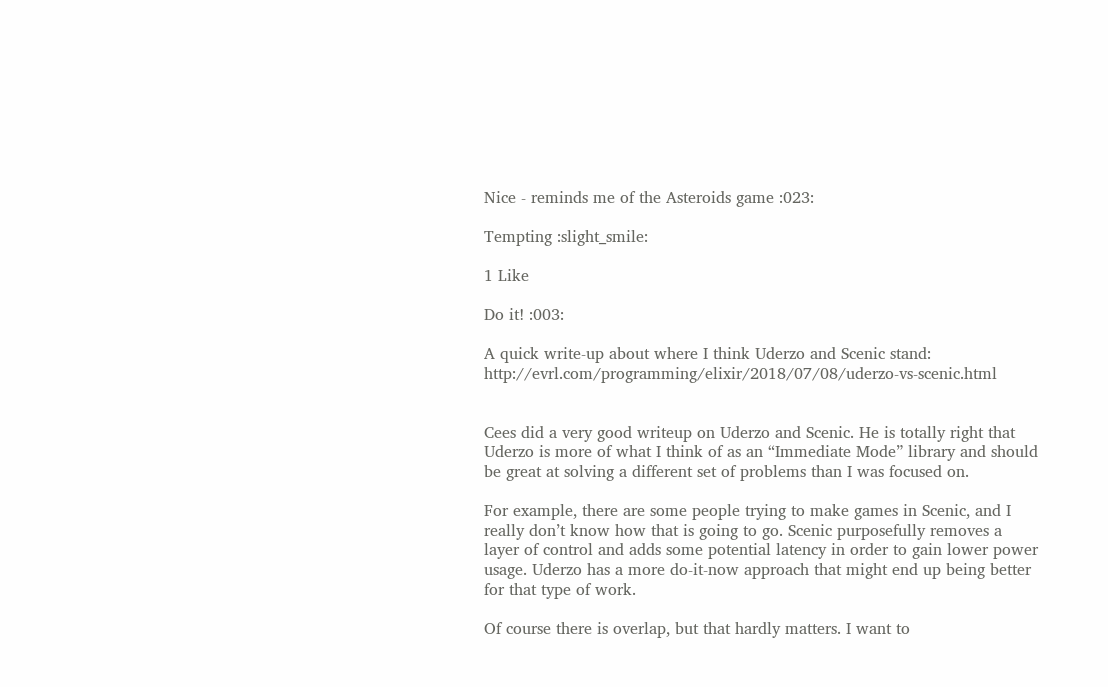Nice - reminds me of the Asteroids game :023:

Tempting :slight_smile:

1 Like

Do it! :003:

A quick write-up about where I think Uderzo and Scenic stand: http://evrl.com/programming/elixir/2018/07/08/uderzo-vs-scenic.html


Cees did a very good writeup on Uderzo and Scenic. He is totally right that Uderzo is more of what I think of as an “Immediate Mode” library and should be great at solving a different set of problems than I was focused on.

For example, there are some people trying to make games in Scenic, and I really don’t know how that is going to go. Scenic purposefully removes a layer of control and adds some potential latency in order to gain lower power usage. Uderzo has a more do-it-now approach that might end up being better for that type of work.

Of course there is overlap, but that hardly matters. I want to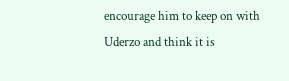encourage him to keep on with Uderzo and think it is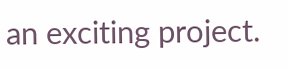an exciting project.